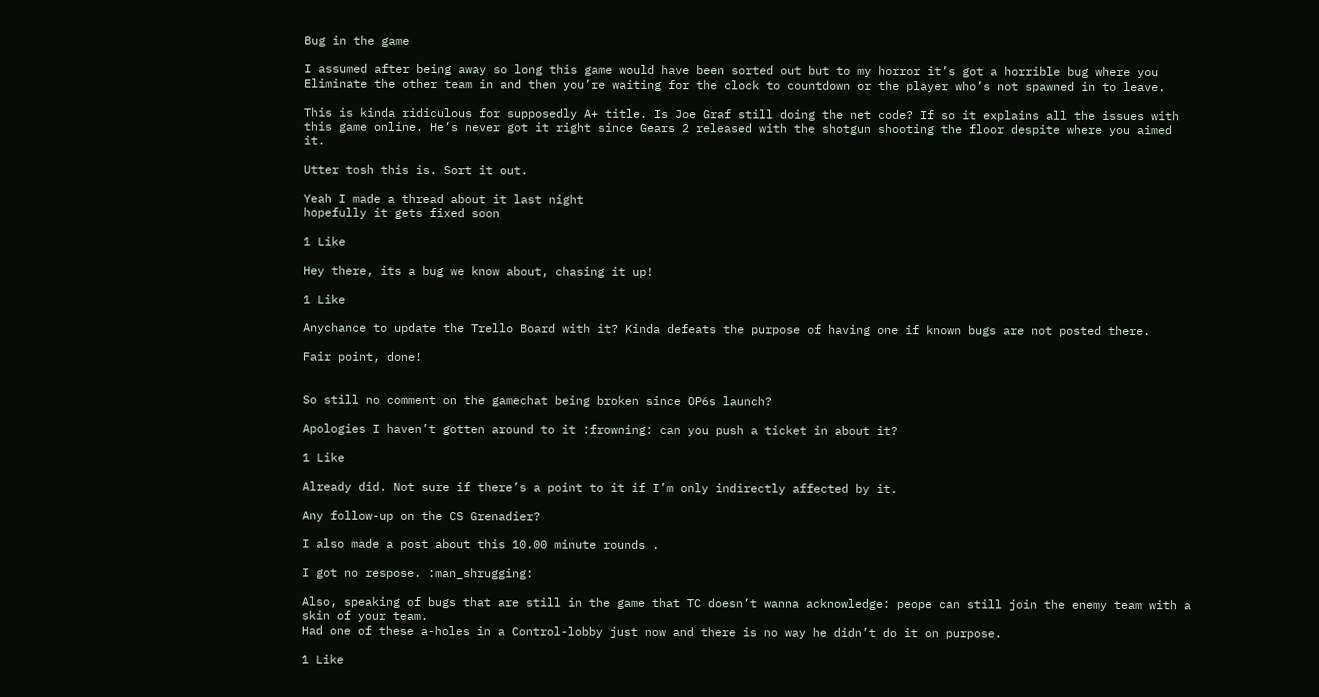Bug in the game

I assumed after being away so long this game would have been sorted out but to my horror it’s got a horrible bug where you Eliminate the other team in and then you’re waiting for the clock to countdown or the player who’s not spawned in to leave.

This is kinda ridiculous for supposedly A+ title. Is Joe Graf still doing the net code? If so it explains all the issues with this game online. He’s never got it right since Gears 2 released with the shotgun shooting the floor despite where you aimed it.

Utter tosh this is. Sort it out.

Yeah I made a thread about it last night
hopefully it gets fixed soon

1 Like

Hey there, its a bug we know about, chasing it up!

1 Like

Anychance to update the Trello Board with it? Kinda defeats the purpose of having one if known bugs are not posted there.

Fair point, done!


So still no comment on the gamechat being broken since OP6s launch?

Apologies I haven’t gotten around to it :frowning: can you push a ticket in about it?

1 Like

Already did. Not sure if there’s a point to it if I’m only indirectly affected by it.

Any follow-up on the CS Grenadier?

I also made a post about this 10.00 minute rounds .

I got no respose. :man_shrugging:

Also, speaking of bugs that are still in the game that TC doesn’t wanna acknowledge: peope can still join the enemy team with a skin of your team.
Had one of these a-holes in a Control-lobby just now and there is no way he didn’t do it on purpose.

1 Like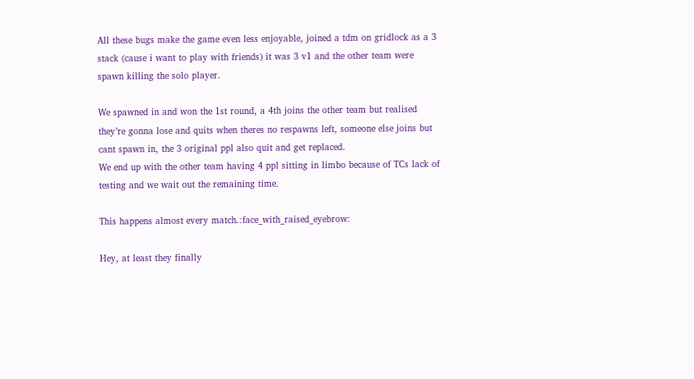All these bugs make the game even less enjoyable, joined a tdm on gridlock as a 3 stack (cause i want to play with friends) it was 3 v1 and the other team were spawn killing the solo player.

We spawned in and won the 1st round, a 4th joins the other team but realised they’re gonna lose and quits when theres no respawns left, someone else joins but cant spawn in, the 3 original ppl also quit and get replaced.
We end up with the other team having 4 ppl sitting in limbo because of TCs lack of testing and we wait out the remaining time.

This happens almost every match.:face_with_raised_eyebrow:

Hey, at least they finally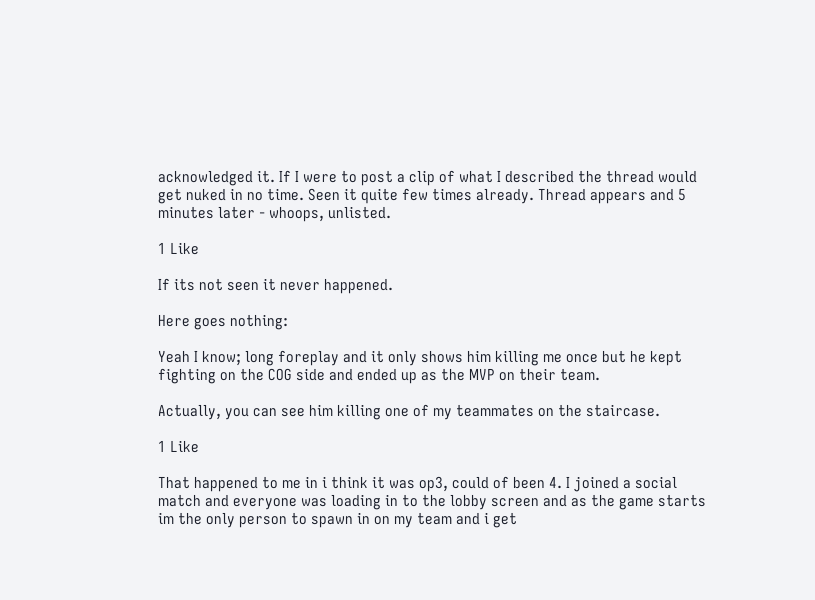acknowledged it. If I were to post a clip of what I described the thread would get nuked in no time. Seen it quite few times already. Thread appears and 5 minutes later - whoops, unlisted.

1 Like

If its not seen it never happened.

Here goes nothing:

Yeah I know; long foreplay and it only shows him killing me once but he kept fighting on the COG side and ended up as the MVP on their team.

Actually, you can see him killing one of my teammates on the staircase.

1 Like

That happened to me in i think it was op3, could of been 4. I joined a social match and everyone was loading in to the lobby screen and as the game starts im the only person to spawn in on my team and i get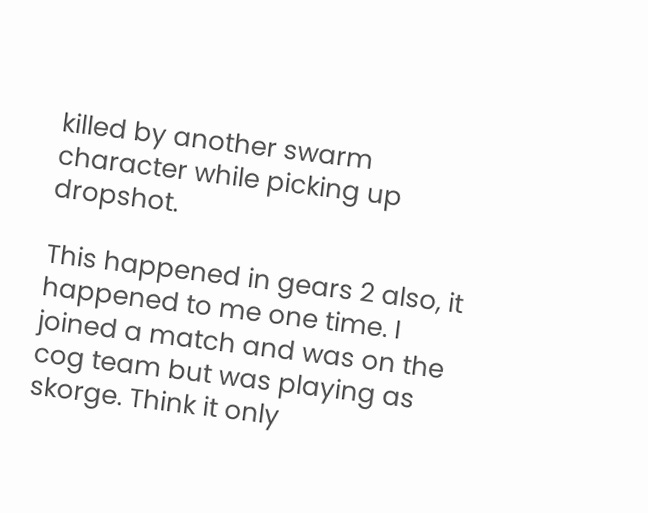killed by another swarm character while picking up dropshot.

This happened in gears 2 also, it happened to me one time. I joined a match and was on the cog team but was playing as skorge. Think it only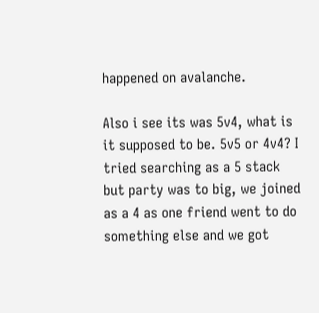happened on avalanche.

Also i see its was 5v4, what is it supposed to be. 5v5 or 4v4? I tried searching as a 5 stack but party was to big, we joined as a 4 as one friend went to do something else and we got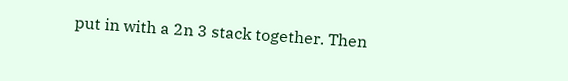put in with a 2n 3 stack together. Then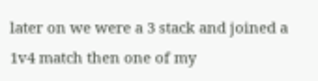later on we were a 3 stack and joined a 1v4 match then one of my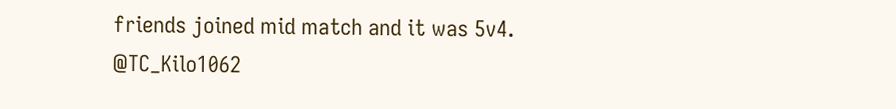friends joined mid match and it was 5v4. @TC_Kilo1062